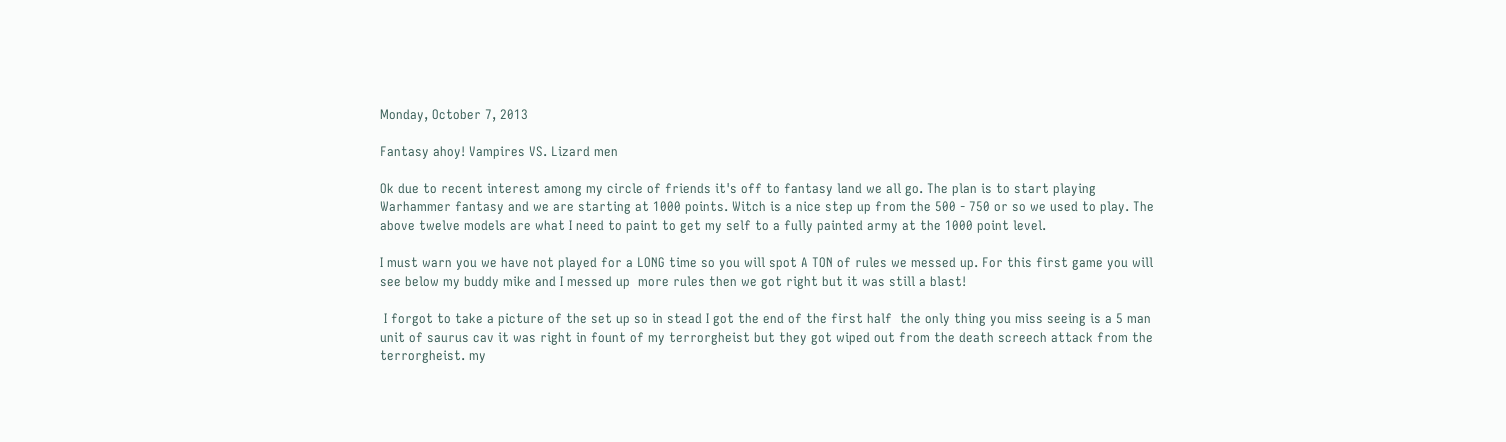Monday, October 7, 2013

Fantasy ahoy! Vampires VS. Lizard men

Ok due to recent interest among my circle of friends it's off to fantasy land we all go. The plan is to start playing Warhammer fantasy and we are starting at 1000 points. Witch is a nice step up from the 500 - 750 or so we used to play. The above twelve models are what I need to paint to get my self to a fully painted army at the 1000 point level.

I must warn you we have not played for a LONG time so you will spot A TON of rules we messed up. For this first game you will see below my buddy mike and I messed up  more rules then we got right but it was still a blast!

 I forgot to take a picture of the set up so in stead I got the end of the first half  the only thing you miss seeing is a 5 man unit of saurus cav it was right in fount of my terrorgheist but they got wiped out from the death screech attack from the terrorgheist. my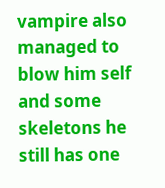vampire also managed to blow him self and some skeletons he still has one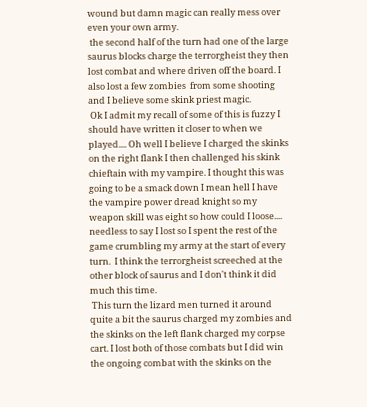wound but damn magic can really mess over even your own army.
 the second half of the turn had one of the large saurus blocks charge the terrorgheist they then lost combat and where driven off the board. I also lost a few zombies  from some shooting and I believe some skink priest magic.
 Ok I admit my recall of some of this is fuzzy I should have written it closer to when we played.... Oh well I believe I charged the skinks on the right flank I then challenged his skink chieftain with my vampire. I thought this was going to be a smack down I mean hell I have the vampire power dread knight so my weapon skill was eight so how could I loose.... needless to say I lost so I spent the rest of the game crumbling my army at the start of every turn.  I think the terrorgheist screeched at the other block of saurus and I don't think it did much this time.
 This turn the lizard men turned it around quite a bit the saurus charged my zombies and the skinks on the left flank charged my corpse cart. I lost both of those combats but I did win the ongoing combat with the skinks on the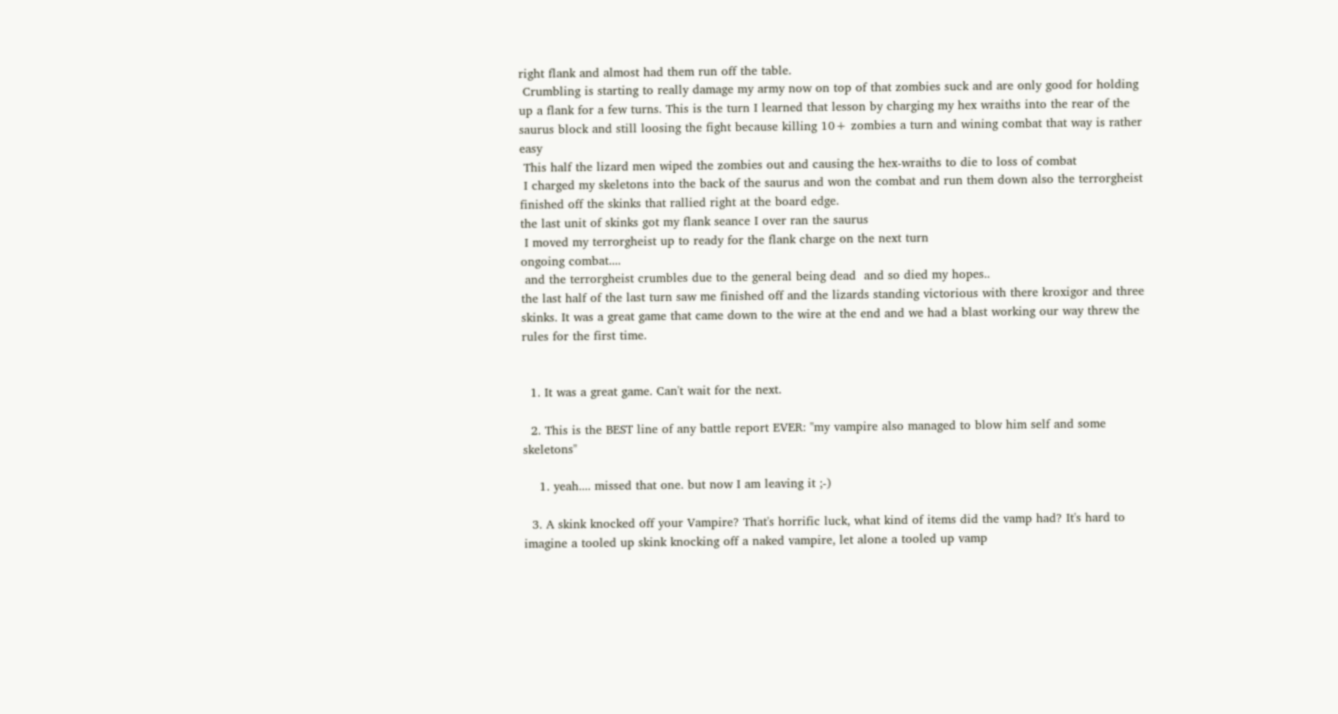right flank and almost had them run off the table.
 Crumbling is starting to really damage my army now on top of that zombies suck and are only good for holding up a flank for a few turns. This is the turn I learned that lesson by charging my hex wraiths into the rear of the saurus block and still loosing the fight because killing 10+ zombies a turn and wining combat that way is rather easy
 This half the lizard men wiped the zombies out and causing the hex-wraiths to die to loss of combat
 I charged my skeletons into the back of the saurus and won the combat and run them down also the terrorgheist finished off the skinks that rallied right at the board edge.
the last unit of skinks got my flank seance I over ran the saurus
 I moved my terrorgheist up to ready for the flank charge on the next turn
ongoing combat....
 and the terrorgheist crumbles due to the general being dead  and so died my hopes..
the last half of the last turn saw me finished off and the lizards standing victorious with there kroxigor and three skinks. It was a great game that came down to the wire at the end and we had a blast working our way threw the rules for the first time.


  1. It was a great game. Can't wait for the next.

  2. This is the BEST line of any battle report EVER: "my vampire also managed to blow him self and some skeletons"

    1. yeah.... missed that one. but now I am leaving it ;-)

  3. A skink knocked off your Vampire? That's horrific luck, what kind of items did the vamp had? It's hard to imagine a tooled up skink knocking off a naked vampire, let alone a tooled up vamp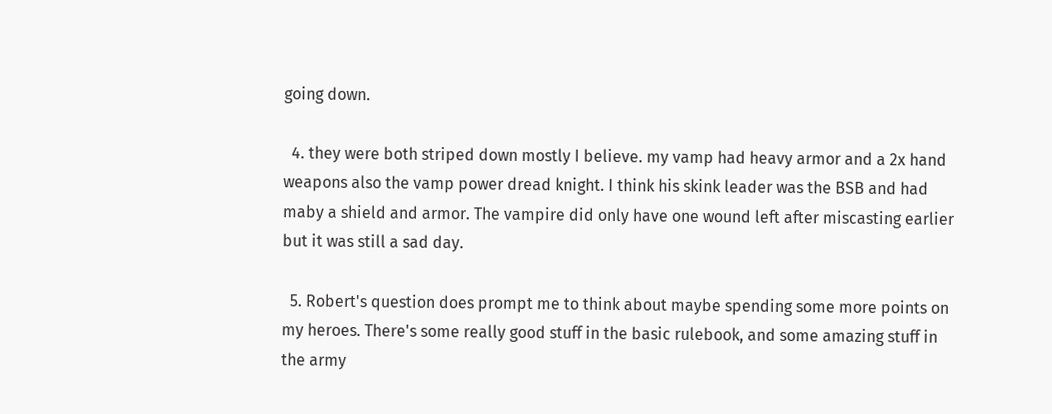going down.

  4. they were both striped down mostly I believe. my vamp had heavy armor and a 2x hand weapons also the vamp power dread knight. I think his skink leader was the BSB and had maby a shield and armor. The vampire did only have one wound left after miscasting earlier but it was still a sad day.

  5. Robert's question does prompt me to think about maybe spending some more points on my heroes. There's some really good stuff in the basic rulebook, and some amazing stuff in the army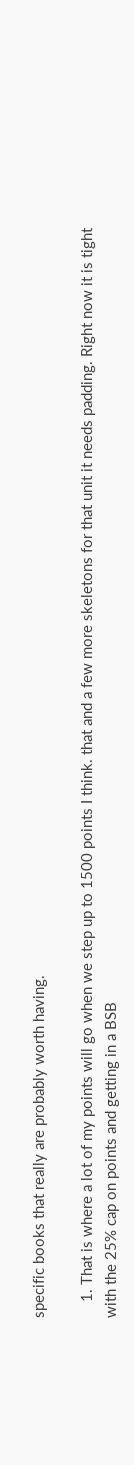specific books that really are probably worth having.

    1. That is where a lot of my points will go when we step up to 1500 points I think. that and a few more skeletons for that unit it needs padding. Right now it is tight with the 25% cap on points and getting in a BSB